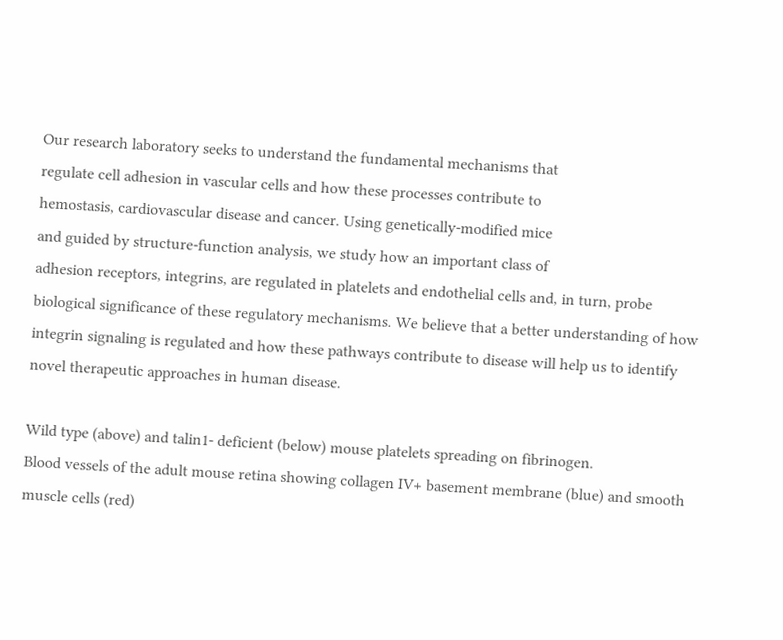Our research laboratory seeks to understand the fundamental mechanisms that
regulate cell adhesion in vascular cells and how these processes contribute to
hemostasis, cardiovascular disease and cancer. Using genetically-modified mice
and guided by structure-function analysis, we study how an important class of
adhesion receptors, integrins, are regulated in platelets and endothelial cells and, in turn, probe biological significance of these regulatory mechanisms. We believe that a better understanding of how integrin signaling is regulated and how these pathways contribute to disease will help us to identify novel therapeutic approaches in human disease.

Wild type (above) and talin1- deficient (below) mouse platelets spreading on fibrinogen.
Blood vessels of the adult mouse retina showing collagen IV+ basement membrane (blue) and smooth muscle cells (red)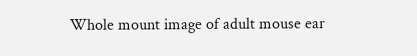Whole mount image of adult mouse ear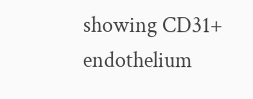showing CD31+ endothelium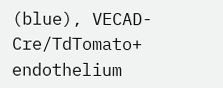(blue), VECAD-Cre/TdTomato+ endothelium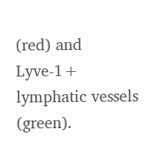(red) and Lyve-1+ lymphatic vessels (green).